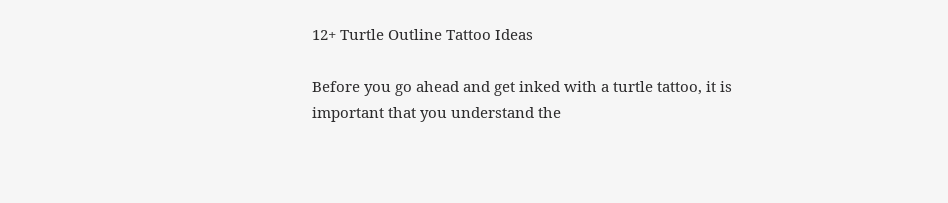12+ Turtle Outline Tattoo Ideas

Before you go ahead and get inked with a turtle tattoo, it is important that you understand the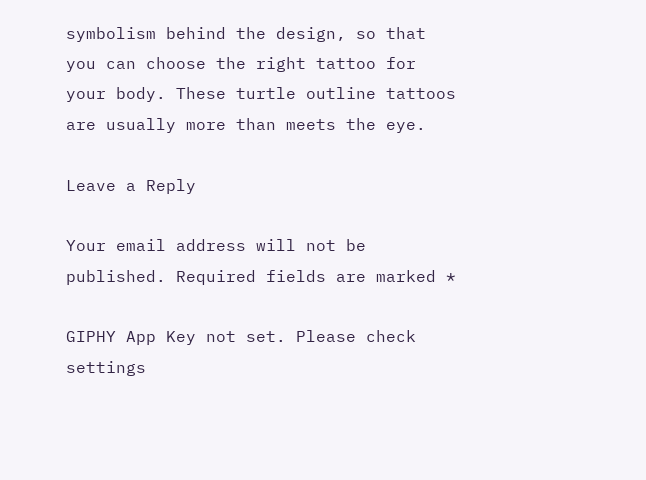symbolism behind the design, so that you can choose the right tattoo for your body. These turtle outline tattoos are usually more than meets the eye.

Leave a Reply

Your email address will not be published. Required fields are marked *

GIPHY App Key not set. Please check settings